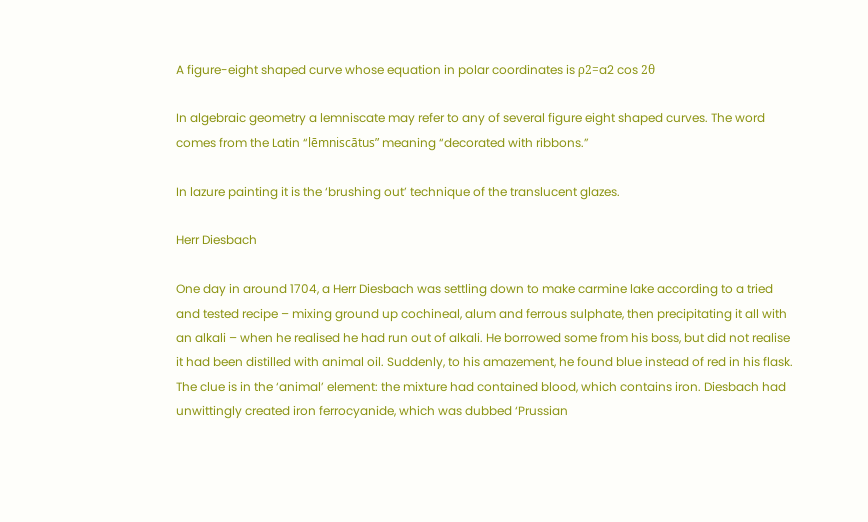A figure-eight shaped curve whose equation in polar coordinates is ρ2=a2 cos 2θ

In algebraic geometry a lemniscate may refer to any of several figure eight shaped curves. The word comes from the Latin “lēmniscātus” meaning “decorated with ribbons.”

In lazure painting it is the ‘brushing out’ technique of the translucent glazes.

Herr Diesbach

One day in around 1704, a Herr Diesbach was settling down to make carmine lake according to a tried and tested recipe – mixing ground up cochineal, alum and ferrous sulphate, then precipitating it all with an alkali – when he realised he had run out of alkali. He borrowed some from his boss, but did not realise it had been distilled with animal oil. Suddenly, to his amazement, he found blue instead of red in his flask. The clue is in the ‘animal’ element: the mixture had contained blood, which contains iron. Diesbach had unwittingly created iron ferrocyanide, which was dubbed ‘Prussian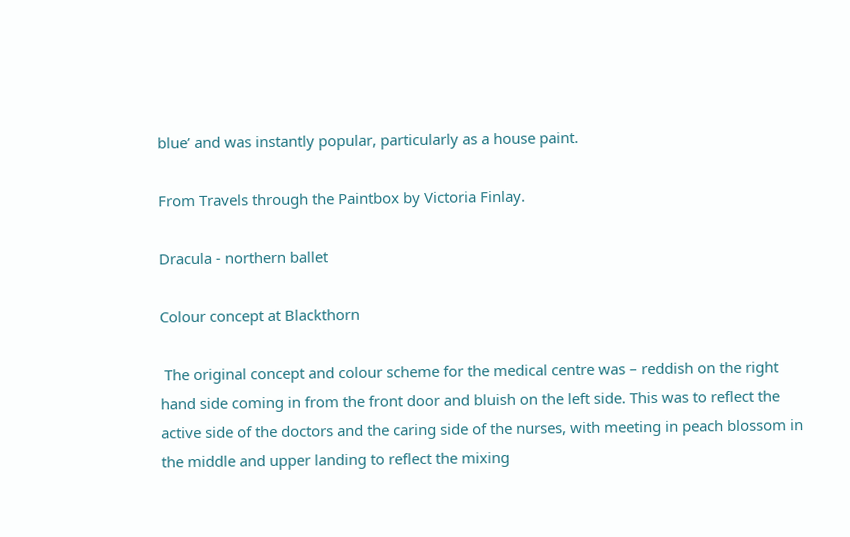blue’ and was instantly popular, particularly as a house paint.

From Travels through the Paintbox by Victoria Finlay.

Dracula - northern ballet

Colour concept at Blackthorn

 The original concept and colour scheme for the medical centre was – reddish on the right hand side coming in from the front door and bluish on the left side. This was to reflect the active side of the doctors and the caring side of the nurses, with meeting in peach blossom in the middle and upper landing to reflect the mixing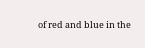of red and blue in the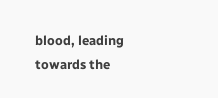blood, leading towards the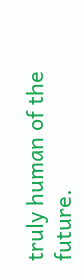truly human of the future.